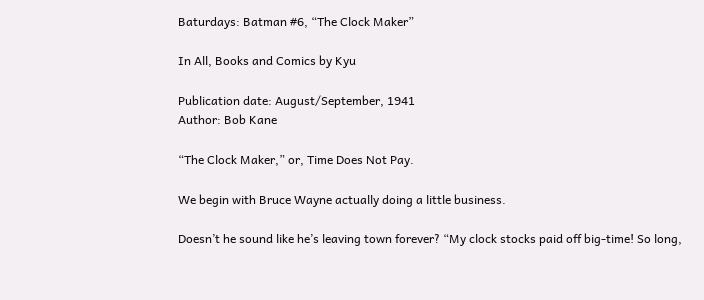Baturdays: Batman #6, “The Clock Maker”

In All, Books and Comics by Kyu

Publication date: August/September, 1941
Author: Bob Kane

“The Clock Maker,” or, Time Does Not Pay.

We begin with Bruce Wayne actually doing a little business.

Doesn’t he sound like he’s leaving town forever? “My clock stocks paid off big-time! So long,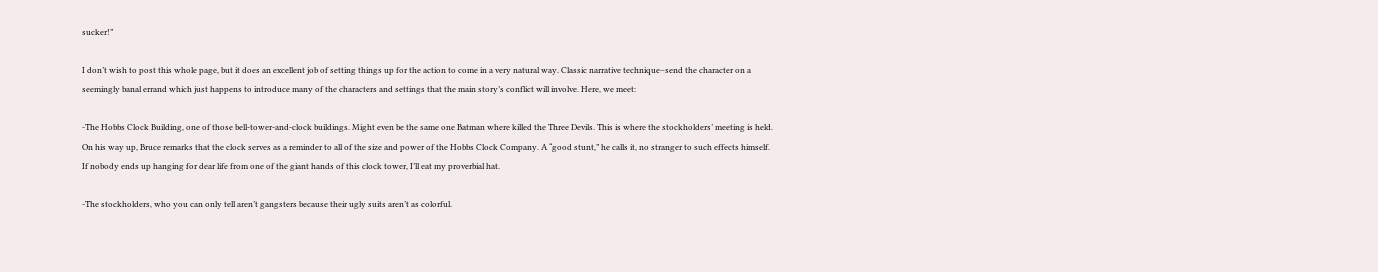sucker!”

I don’t wish to post this whole page, but it does an excellent job of setting things up for the action to come in a very natural way. Classic narrative technique–send the character on a seemingly banal errand which just happens to introduce many of the characters and settings that the main story’s conflict will involve. Here, we meet:

-The Hobbs Clock Building, one of those bell-tower-and-clock buildings. Might even be the same one Batman where killed the Three Devils. This is where the stockholders’ meeting is held. On his way up, Bruce remarks that the clock serves as a reminder to all of the size and power of the Hobbs Clock Company. A “good stunt,” he calls it, no stranger to such effects himself. If nobody ends up hanging for dear life from one of the giant hands of this clock tower, I’ll eat my proverbial hat.

-The stockholders, who you can only tell aren’t gangsters because their ugly suits aren’t as colorful.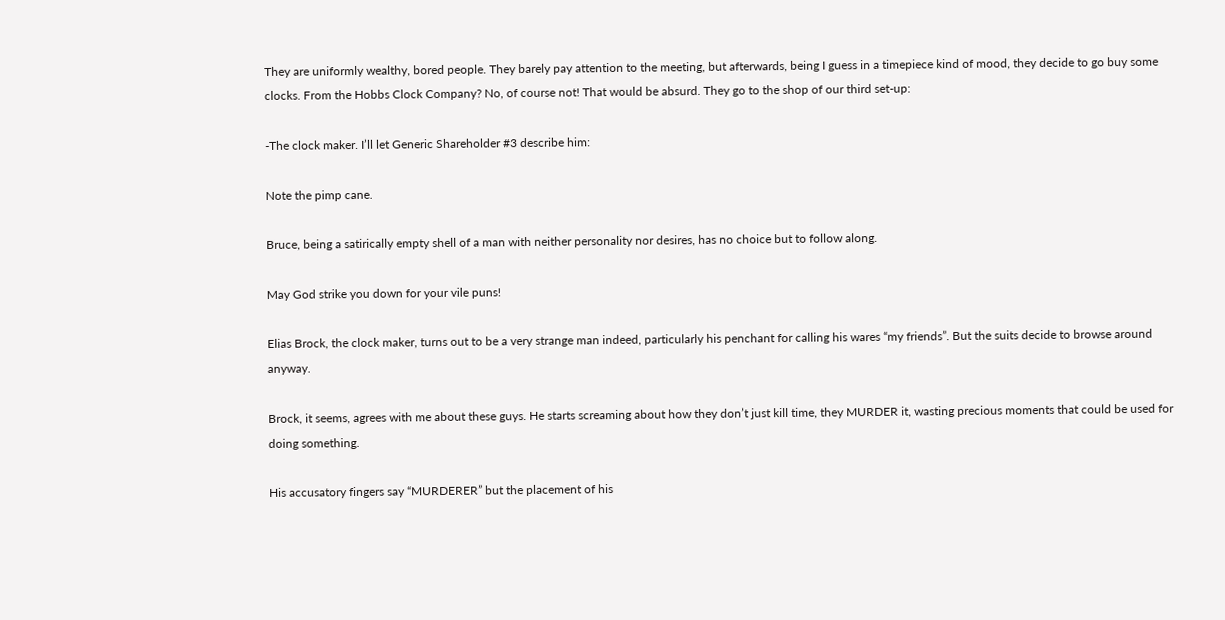They are uniformly wealthy, bored people. They barely pay attention to the meeting, but afterwards, being I guess in a timepiece kind of mood, they decide to go buy some clocks. From the Hobbs Clock Company? No, of course not! That would be absurd. They go to the shop of our third set-up:

-The clock maker. I’ll let Generic Shareholder #3 describe him:

Note the pimp cane.

Bruce, being a satirically empty shell of a man with neither personality nor desires, has no choice but to follow along.

May God strike you down for your vile puns!

Elias Brock, the clock maker, turns out to be a very strange man indeed, particularly his penchant for calling his wares “my friends”. But the suits decide to browse around anyway.

Brock, it seems, agrees with me about these guys. He starts screaming about how they don’t just kill time, they MURDER it, wasting precious moments that could be used for doing something.

His accusatory fingers say “MURDERER” but the placement of his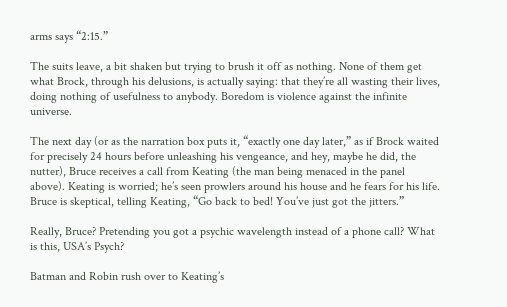arms says “2:15.”

The suits leave, a bit shaken but trying to brush it off as nothing. None of them get what Brock, through his delusions, is actually saying: that they’re all wasting their lives, doing nothing of usefulness to anybody. Boredom is violence against the infinite universe.

The next day (or as the narration box puts it, “exactly one day later,” as if Brock waited for precisely 24 hours before unleashing his vengeance, and hey, maybe he did, the nutter), Bruce receives a call from Keating (the man being menaced in the panel above). Keating is worried; he’s seen prowlers around his house and he fears for his life. Bruce is skeptical, telling Keating, “Go back to bed! You’ve just got the jitters.”

Really, Bruce? Pretending you got a psychic wavelength instead of a phone call? What is this, USA’s Psych?

Batman and Robin rush over to Keating’s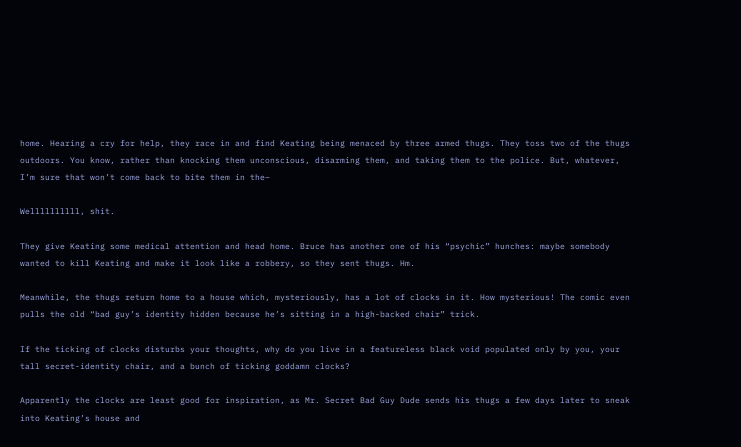home. Hearing a cry for help, they race in and find Keating being menaced by three armed thugs. They toss two of the thugs outdoors. You know, rather than knocking them unconscious, disarming them, and taking them to the police. But, whatever, I’m sure that won’t come back to bite them in the–

Wellllllllll, shit.

They give Keating some medical attention and head home. Bruce has another one of his “psychic” hunches: maybe somebody wanted to kill Keating and make it look like a robbery, so they sent thugs. Hm.

Meanwhile, the thugs return home to a house which, mysteriously, has a lot of clocks in it. How mysterious! The comic even pulls the old “bad guy’s identity hidden because he’s sitting in a high-backed chair” trick.

If the ticking of clocks disturbs your thoughts, why do you live in a featureless black void populated only by you, your tall secret-identity chair, and a bunch of ticking goddamn clocks?

Apparently the clocks are least good for inspiration, as Mr. Secret Bad Guy Dude sends his thugs a few days later to sneak into Keating’s house and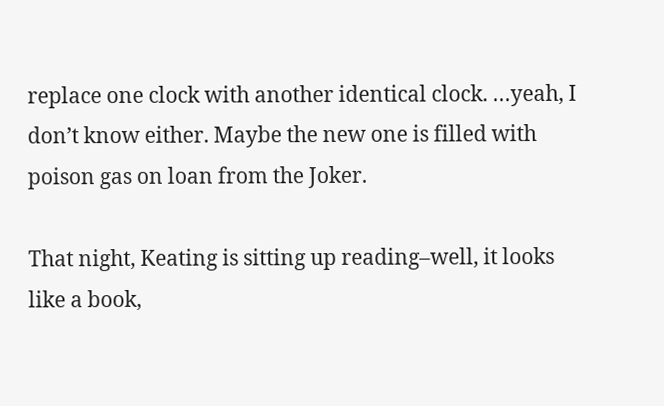replace one clock with another identical clock. …yeah, I don’t know either. Maybe the new one is filled with poison gas on loan from the Joker.

That night, Keating is sitting up reading–well, it looks like a book,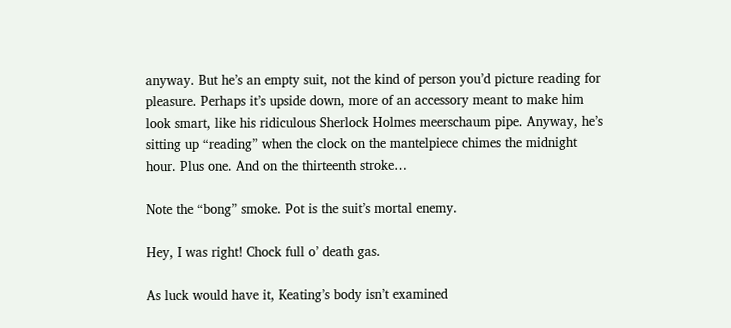anyway. But he’s an empty suit, not the kind of person you’d picture reading for pleasure. Perhaps it’s upside down, more of an accessory meant to make him look smart, like his ridiculous Sherlock Holmes meerschaum pipe. Anyway, he’s sitting up “reading” when the clock on the mantelpiece chimes the midnight hour. Plus one. And on the thirteenth stroke…

Note the “bong” smoke. Pot is the suit’s mortal enemy.

Hey, I was right! Chock full o’ death gas.

As luck would have it, Keating’s body isn’t examined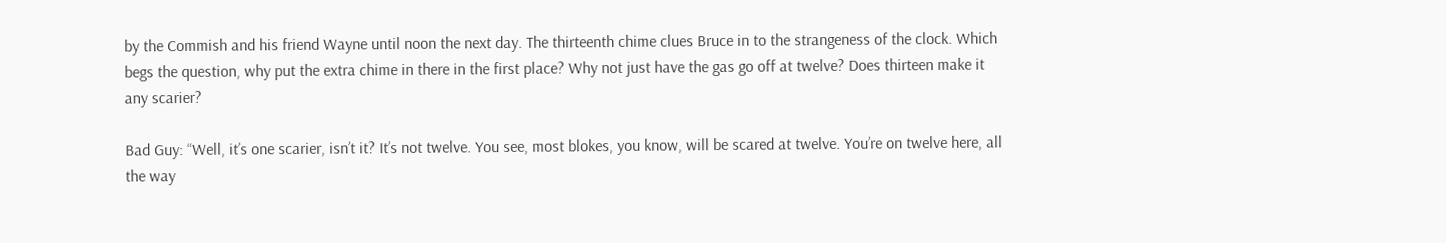by the Commish and his friend Wayne until noon the next day. The thirteenth chime clues Bruce in to the strangeness of the clock. Which begs the question, why put the extra chime in there in the first place? Why not just have the gas go off at twelve? Does thirteen make it any scarier?

Bad Guy: “Well, it’s one scarier, isn’t it? It’s not twelve. You see, most blokes, you know, will be scared at twelve. You’re on twelve here, all the way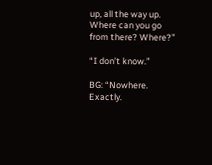up, all the way up. Where can you go from there? Where?”

“I don’t know.”

BG: “Nowhere. Exactly.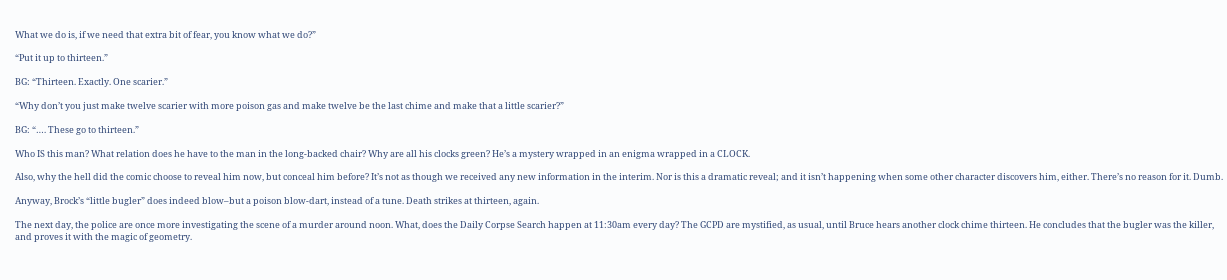What we do is, if we need that extra bit of fear, you know what we do?”

“Put it up to thirteen.”

BG: “Thirteen. Exactly. One scarier.”

“Why don’t you just make twelve scarier with more poison gas and make twelve be the last chime and make that a little scarier?”

BG: “…. These go to thirteen.”

Who IS this man? What relation does he have to the man in the long-backed chair? Why are all his clocks green? He’s a mystery wrapped in an enigma wrapped in a CLOCK.

Also, why the hell did the comic choose to reveal him now, but conceal him before? It’s not as though we received any new information in the interim. Nor is this a dramatic reveal; and it isn’t happening when some other character discovers him, either. There’s no reason for it. Dumb.

Anyway, Brock’s “little bugler” does indeed blow–but a poison blow-dart, instead of a tune. Death strikes at thirteen, again.

The next day, the police are once more investigating the scene of a murder around noon. What, does the Daily Corpse Search happen at 11:30am every day? The GCPD are mystified, as usual, until Bruce hears another clock chime thirteen. He concludes that the bugler was the killer, and proves it with the magic of geometry.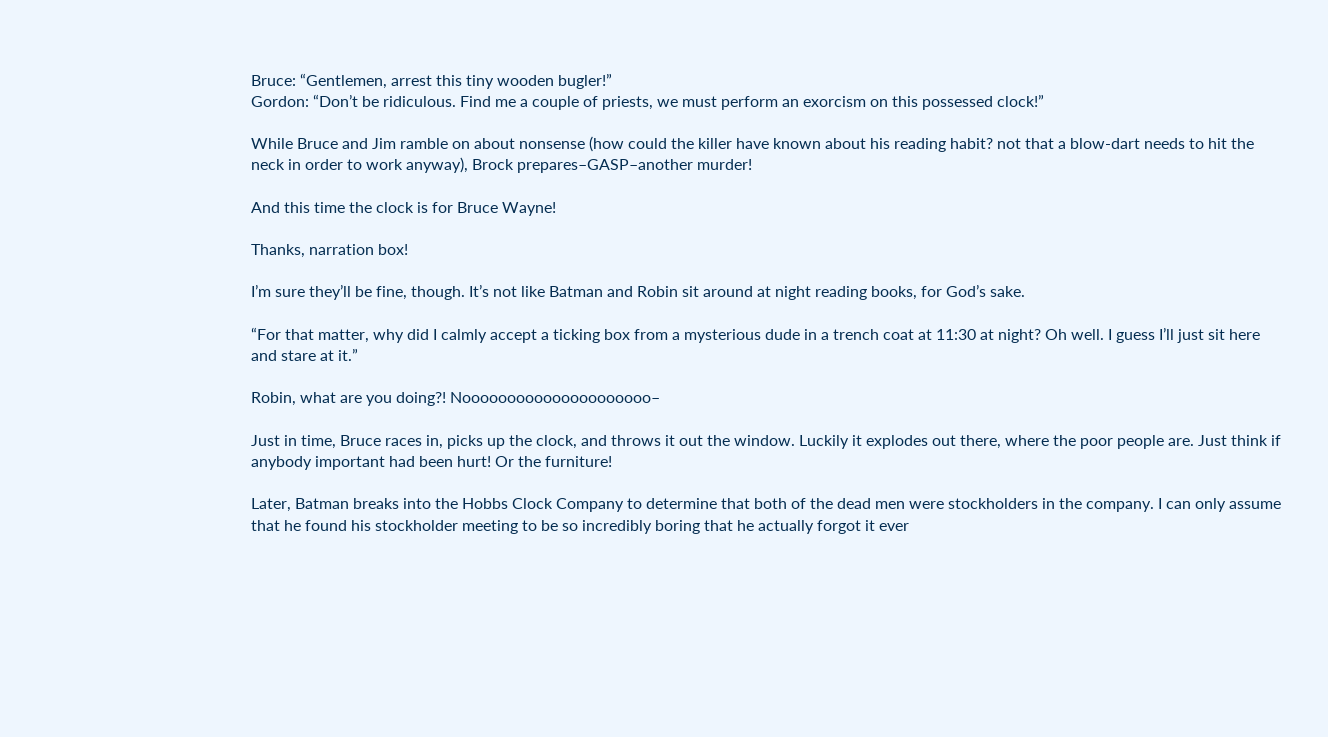Bruce: “Gentlemen, arrest this tiny wooden bugler!”
Gordon: “Don’t be ridiculous. Find me a couple of priests, we must perform an exorcism on this possessed clock!”

While Bruce and Jim ramble on about nonsense (how could the killer have known about his reading habit? not that a blow-dart needs to hit the neck in order to work anyway), Brock prepares–GASP–another murder!

And this time the clock is for Bruce Wayne!

Thanks, narration box!

I’m sure they’ll be fine, though. It’s not like Batman and Robin sit around at night reading books, for God’s sake.

“For that matter, why did I calmly accept a ticking box from a mysterious dude in a trench coat at 11:30 at night? Oh well. I guess I’ll just sit here and stare at it.”

Robin, what are you doing?! Nooooooooooooooooooooo–

Just in time, Bruce races in, picks up the clock, and throws it out the window. Luckily it explodes out there, where the poor people are. Just think if anybody important had been hurt! Or the furniture!

Later, Batman breaks into the Hobbs Clock Company to determine that both of the dead men were stockholders in the company. I can only assume that he found his stockholder meeting to be so incredibly boring that he actually forgot it ever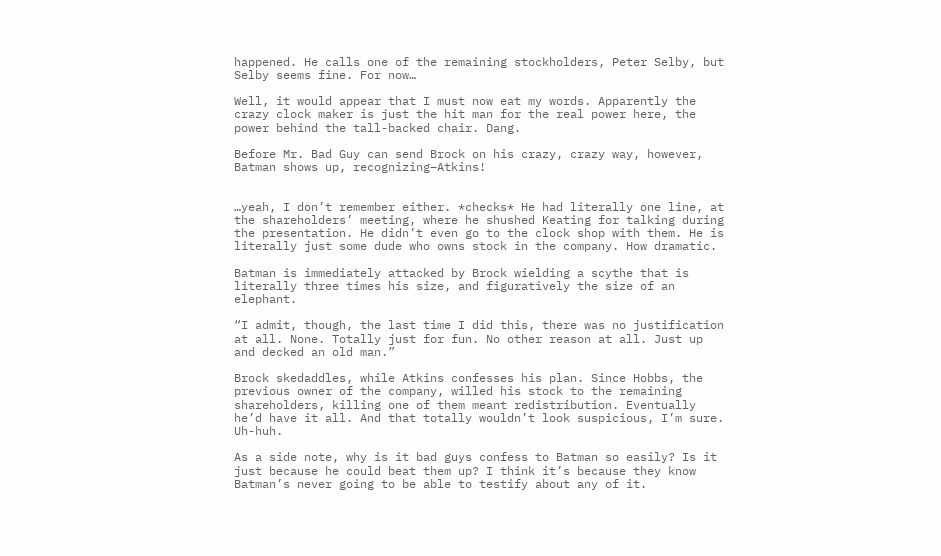happened. He calls one of the remaining stockholders, Peter Selby, but Selby seems fine. For now…

Well, it would appear that I must now eat my words. Apparently the crazy clock maker is just the hit man for the real power here, the power behind the tall-backed chair. Dang.

Before Mr. Bad Guy can send Brock on his crazy, crazy way, however, Batman shows up, recognizing–Atkins!


…yeah, I don’t remember either. *checks* He had literally one line, at the shareholders’ meeting, where he shushed Keating for talking during the presentation. He didn’t even go to the clock shop with them. He is literally just some dude who owns stock in the company. How dramatic.

Batman is immediately attacked by Brock wielding a scythe that is literally three times his size, and figuratively the size of an elephant.

“I admit, though, the last time I did this, there was no justification at all. None. Totally just for fun. No other reason at all. Just up and decked an old man.”

Brock skedaddles, while Atkins confesses his plan. Since Hobbs, the previous owner of the company, willed his stock to the remaining shareholders, killing one of them meant redistribution. Eventually he’d have it all. And that totally wouldn’t look suspicious, I’m sure. Uh-huh.

As a side note, why is it bad guys confess to Batman so easily? Is it just because he could beat them up? I think it’s because they know Batman’s never going to be able to testify about any of it.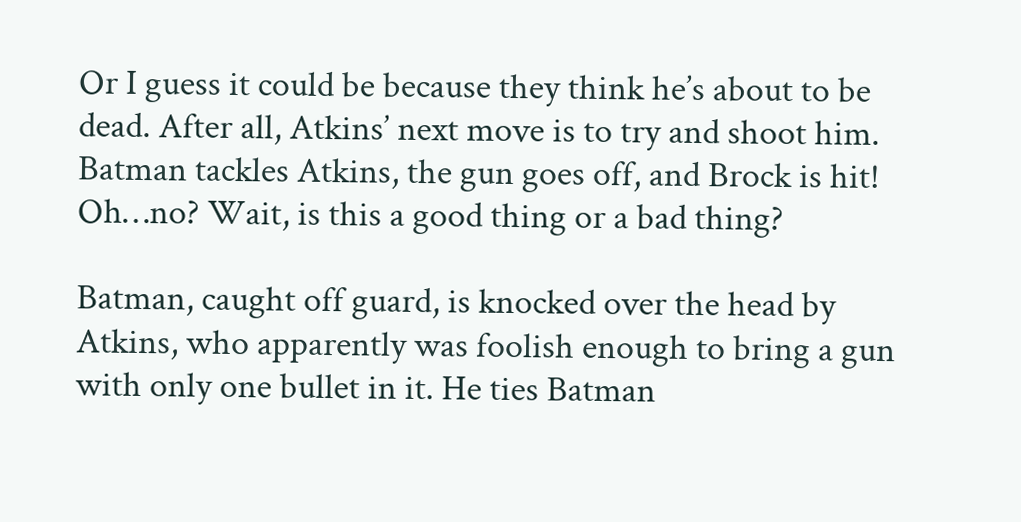Or I guess it could be because they think he’s about to be dead. After all, Atkins’ next move is to try and shoot him. Batman tackles Atkins, the gun goes off, and Brock is hit! Oh…no? Wait, is this a good thing or a bad thing?

Batman, caught off guard, is knocked over the head by Atkins, who apparently was foolish enough to bring a gun with only one bullet in it. He ties Batman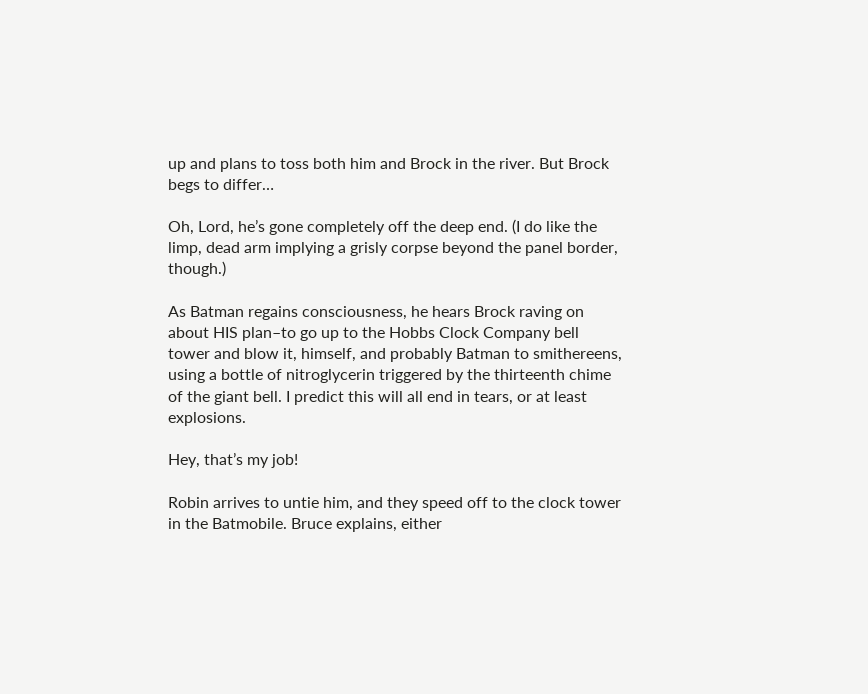up and plans to toss both him and Brock in the river. But Brock begs to differ…

Oh, Lord, he’s gone completely off the deep end. (I do like the limp, dead arm implying a grisly corpse beyond the panel border, though.)

As Batman regains consciousness, he hears Brock raving on about HIS plan–to go up to the Hobbs Clock Company bell tower and blow it, himself, and probably Batman to smithereens, using a bottle of nitroglycerin triggered by the thirteenth chime of the giant bell. I predict this will all end in tears, or at least explosions.

Hey, that’s my job!

Robin arrives to untie him, and they speed off to the clock tower in the Batmobile. Bruce explains, either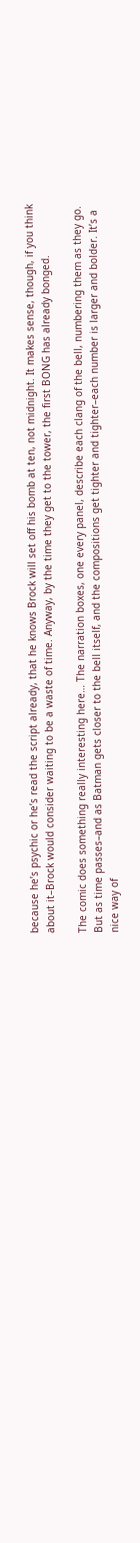because he’s psychic or he’s read the script already, that he knows Brock will set off his bomb at ten, not midnight. It makes sense, though, if you think about it–Brock would consider waiting to be a waste of time. Anyway, by the time they get to the tower, the first BONG has already bonged.

The comic does something really interesting here… The narration boxes, one every panel, describe each clang of the bell, numbering them as they go. But as time passes–and as Batman gets closer to the bell itself, and the compositions get tighter and tighter–each number is larger and bolder. It’s a nice way of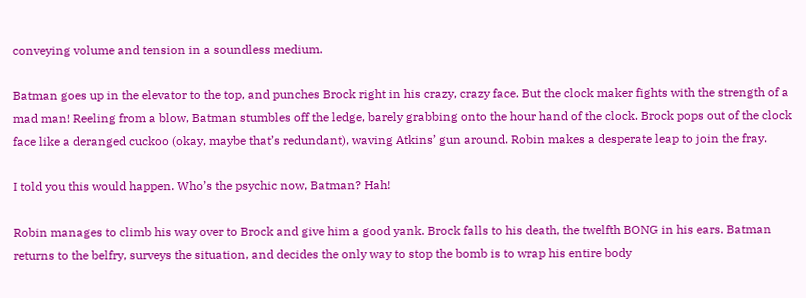conveying volume and tension in a soundless medium.

Batman goes up in the elevator to the top, and punches Brock right in his crazy, crazy face. But the clock maker fights with the strength of a mad man! Reeling from a blow, Batman stumbles off the ledge, barely grabbing onto the hour hand of the clock. Brock pops out of the clock face like a deranged cuckoo (okay, maybe that’s redundant), waving Atkins’ gun around. Robin makes a desperate leap to join the fray.

I told you this would happen. Who’s the psychic now, Batman? Hah!

Robin manages to climb his way over to Brock and give him a good yank. Brock falls to his death, the twelfth BONG in his ears. Batman returns to the belfry, surveys the situation, and decides the only way to stop the bomb is to wrap his entire body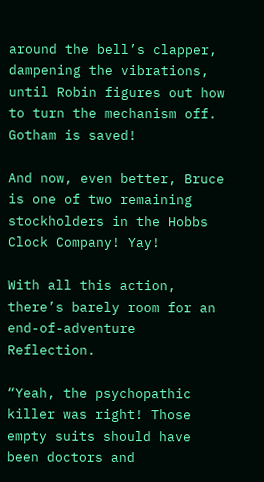around the bell’s clapper, dampening the vibrations, until Robin figures out how to turn the mechanism off. Gotham is saved!

And now, even better, Bruce is one of two remaining stockholders in the Hobbs Clock Company! Yay!

With all this action, there’s barely room for an end-of-adventure Reflection.

“Yeah, the psychopathic killer was right! Those empty suits should have been doctors and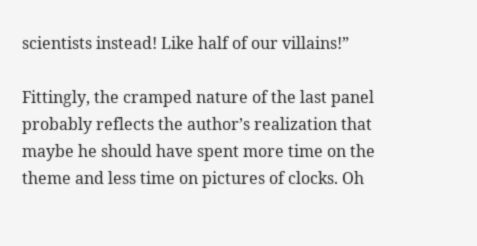scientists instead! Like half of our villains!”

Fittingly, the cramped nature of the last panel probably reflects the author’s realization that maybe he should have spent more time on the theme and less time on pictures of clocks. Oh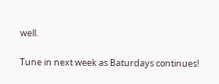well.

Tune in next week as Baturdays continues!